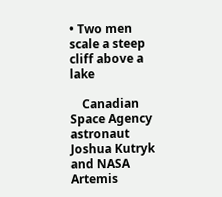• Two men scale a steep cliff above a lake

    Canadian Space Agency astronaut Joshua Kutryk and NASA Artemis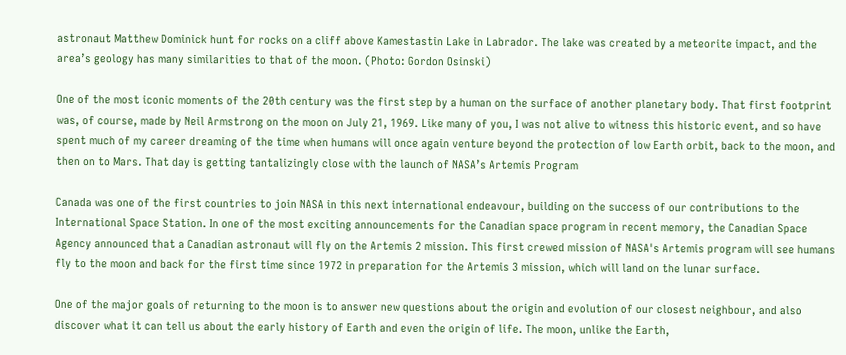astronaut Matthew Dominick hunt for rocks on a cliff above Kamestastin Lake in Labrador. The lake was created by a meteorite impact, and the area’s geology has many similarities to that of the moon. (Photo: Gordon Osinski)

One of the most iconic moments of the 20th century was the first step by a human on the surface of another planetary body. That first footprint was, of course, made by Neil Armstrong on the moon on July 21, 1969. Like many of you, I was not alive to witness this historic event, and so have spent much of my career dreaming of the time when humans will once again venture beyond the protection of low Earth orbit, back to the moon, and then on to Mars. That day is getting tantalizingly close with the launch of NASA’s Artemis Program

Canada was one of the first countries to join NASA in this next international endeavour, building on the success of our contributions to the International Space Station. In one of the most exciting announcements for the Canadian space program in recent memory, the Canadian Space Agency announced that a Canadian astronaut will fly on the Artemis 2 mission. This first crewed mission of NASA's Artemis program will see humans fly to the moon and back for the first time since 1972 in preparation for the Artemis 3 mission, which will land on the lunar surface.

One of the major goals of returning to the moon is to answer new questions about the origin and evolution of our closest neighbour, and also discover what it can tell us about the early history of Earth and even the origin of life. The moon, unlike the Earth,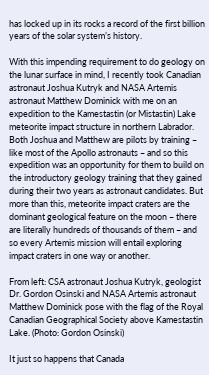has locked up in its rocks a record of the first billion years of the solar system’s history.

With this impending requirement to do geology on the lunar surface in mind, I recently took Canadian astronaut Joshua Kutryk and NASA Artemis astronaut Matthew Dominick with me on an expedition to the Kamestastin (or Mistastin) Lake meteorite impact structure in northern Labrador. Both Joshua and Matthew are pilots by training – like most of the Apollo astronauts – and so this expedition was an opportunity for them to build on the introductory geology training that they gained during their two years as astronaut candidates. But more than this, meteorite impact craters are the dominant geological feature on the moon – there are literally hundreds of thousands of them – and so every Artemis mission will entail exploring impact craters in one way or another.

From left: CSA astronaut Joshua Kutryk, geologist Dr. Gordon Osinski and NASA Artemis astronaut Matthew Dominick pose with the flag of the Royal Canadian Geographical Society above Kamestastin Lake. (Photo: Gordon Osinski)

It just so happens that Canada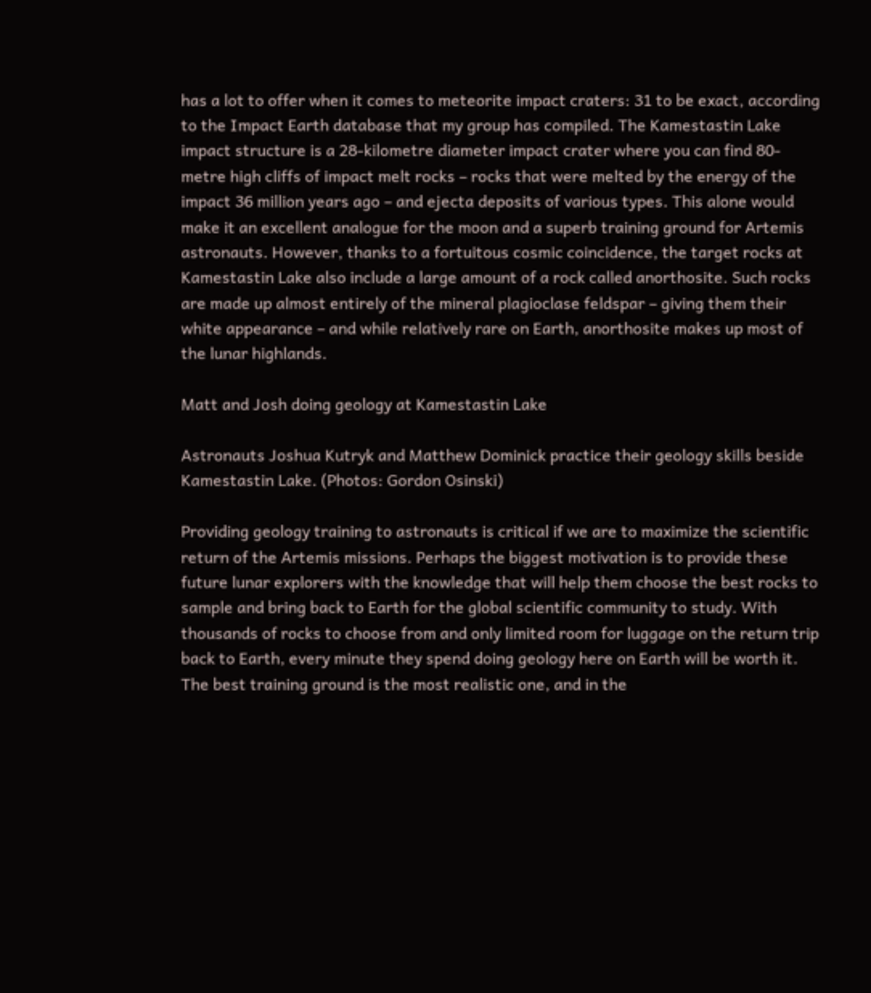has a lot to offer when it comes to meteorite impact craters: 31 to be exact, according to the Impact Earth database that my group has compiled. The Kamestastin Lake impact structure is a 28-kilometre diameter impact crater where you can find 80-metre high cliffs of impact melt rocks – rocks that were melted by the energy of the impact 36 million years ago – and ejecta deposits of various types. This alone would make it an excellent analogue for the moon and a superb training ground for Artemis astronauts. However, thanks to a fortuitous cosmic coincidence, the target rocks at Kamestastin Lake also include a large amount of a rock called anorthosite. Such rocks are made up almost entirely of the mineral plagioclase feldspar – giving them their white appearance – and while relatively rare on Earth, anorthosite makes up most of the lunar highlands.

Matt and Josh doing geology at Kamestastin Lake

Astronauts Joshua Kutryk and Matthew Dominick practice their geology skills beside Kamestastin Lake. (Photos: Gordon Osinski)

Providing geology training to astronauts is critical if we are to maximize the scientific return of the Artemis missions. Perhaps the biggest motivation is to provide these future lunar explorers with the knowledge that will help them choose the best rocks to sample and bring back to Earth for the global scientific community to study. With thousands of rocks to choose from and only limited room for luggage on the return trip back to Earth, every minute they spend doing geology here on Earth will be worth it. The best training ground is the most realistic one, and in the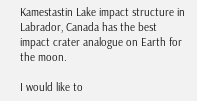Kamestastin Lake impact structure in Labrador, Canada has the best impact crater analogue on Earth for the moon.

I would like to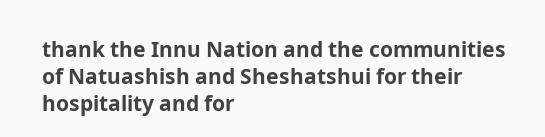thank the Innu Nation and the communities of Natuashish and Sheshatshui for their hospitality and for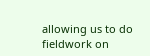allowing us to do fieldwork on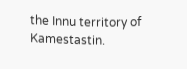the Innu territory of Kamestastin.